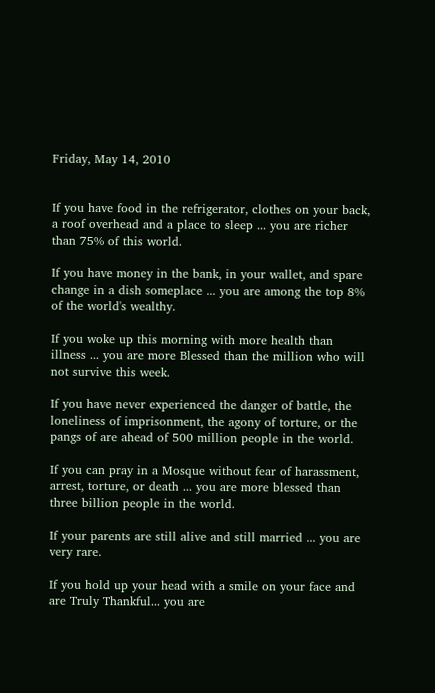Friday, May 14, 2010


If you have food in the refrigerator, clothes on your back, a roof overhead and a place to sleep ... you are richer than 75% of this world.

If you have money in the bank, in your wallet, and spare change in a dish someplace ... you are among the top 8% of the world's wealthy.

If you woke up this morning with more health than illness ... you are more Blessed than the million who will not survive this week.

If you have never experienced the danger of battle, the loneliness of imprisonment, the agony of torture, or the pangs of are ahead of 500 million people in the world.

If you can pray in a Mosque without fear of harassment, arrest, torture, or death ... you are more blessed than three billion people in the world.

If your parents are still alive and still married ... you are very rare.

If you hold up your head with a smile on your face and are Truly Thankful... you are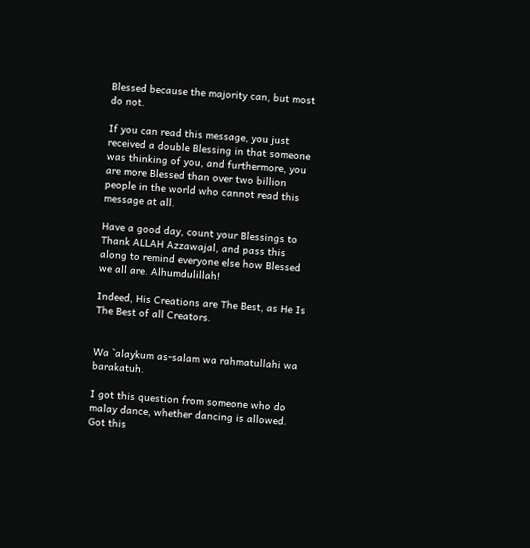Blessed because the majority can, but most do not.

If you can read this message, you just received a double Blessing in that someone was thinking of you, and furthermore, you are more Blessed than over two billion people in the world who cannot read this message at all.

Have a good day, count your Blessings to Thank ALLAH Azzawajal, and pass this along to remind everyone else how Blessed we all are. Alhumdulillah!

Indeed, His Creations are The Best, as He Is The Best of all Creators.


Wa `alaykum as-salam wa rahmatullahi wa barakatuh.

I got this question from someone who do malay dance, whether dancing is allowed.  Got this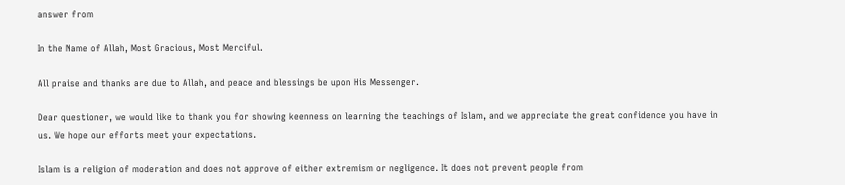answer from

In the Name of Allah, Most Gracious, Most Merciful.

All praise and thanks are due to Allah, and peace and blessings be upon His Messenger.

Dear questioner, we would like to thank you for showing keenness on learning the teachings of Islam, and we appreciate the great confidence you have in us. We hope our efforts meet your expectations.

Islam is a religion of moderation and does not approve of either extremism or negligence. It does not prevent people from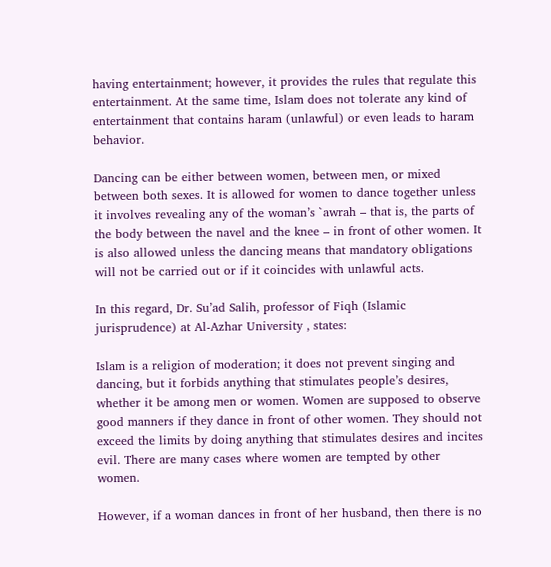having entertainment; however, it provides the rules that regulate this entertainment. At the same time, Islam does not tolerate any kind of entertainment that contains haram (unlawful) or even leads to haram behavior.

Dancing can be either between women, between men, or mixed between both sexes. It is allowed for women to dance together unless it involves revealing any of the woman’s `awrah – that is, the parts of the body between the navel and the knee – in front of other women. It is also allowed unless the dancing means that mandatory obligations will not be carried out or if it coincides with unlawful acts.

In this regard, Dr. Su’ad Salih, professor of Fiqh (Islamic jurisprudence) at Al-Azhar University , states:

Islam is a religion of moderation; it does not prevent singing and dancing, but it forbids anything that stimulates people’s desires, whether it be among men or women. Women are supposed to observe good manners if they dance in front of other women. They should not exceed the limits by doing anything that stimulates desires and incites evil. There are many cases where women are tempted by other women.

However, if a woman dances in front of her husband, then there is no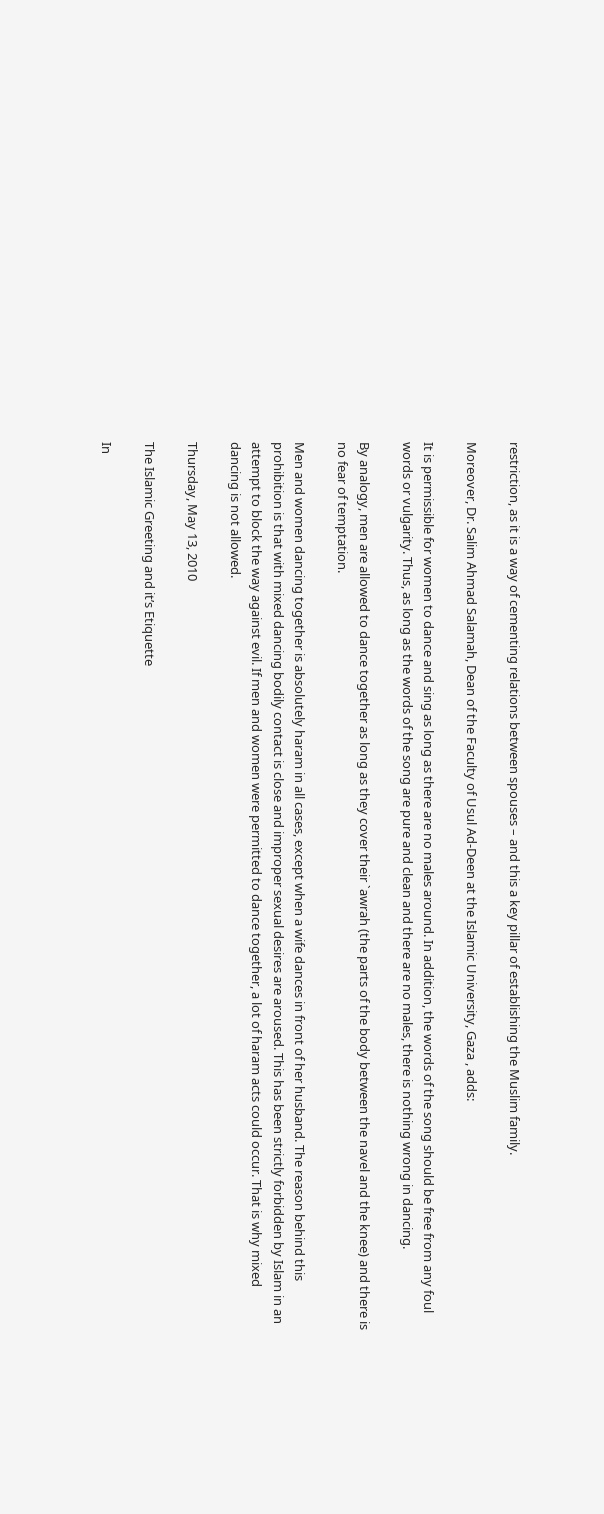restriction, as it is a way of cementing relations between spouses – and this a key pillar of establishing the Muslim family.

Moreover, Dr. Salim Ahmad Salamah, Dean of the Faculty of Usul Ad-Deen at the Islamic University, Gaza , adds:

It is permissible for women to dance and sing as long as there are no males around. In addition, the words of the song should be free from any foul words or vulgarity. Thus, as long as the words of the song are pure and clean and there are no males, there is nothing wrong in dancing.

By analogy, men are allowed to dance together as long as they cover their `awrah (the parts of the body between the navel and the knee) and there is no fear of temptation.

Men and women dancing together is absolutely haram in all cases, except when a wife dances in front of her husband. The reason behind this prohibition is that with mixed dancing bodily contact is close and improper sexual desires are aroused. This has been strictly forbidden by Islam in an attempt to block the way against evil. If men and women were permitted to dance together, a lot of haram acts could occur. That is why mixed dancing is not allowed.

Thursday, May 13, 2010

The Islamic Greeting and it’s Etiquette

In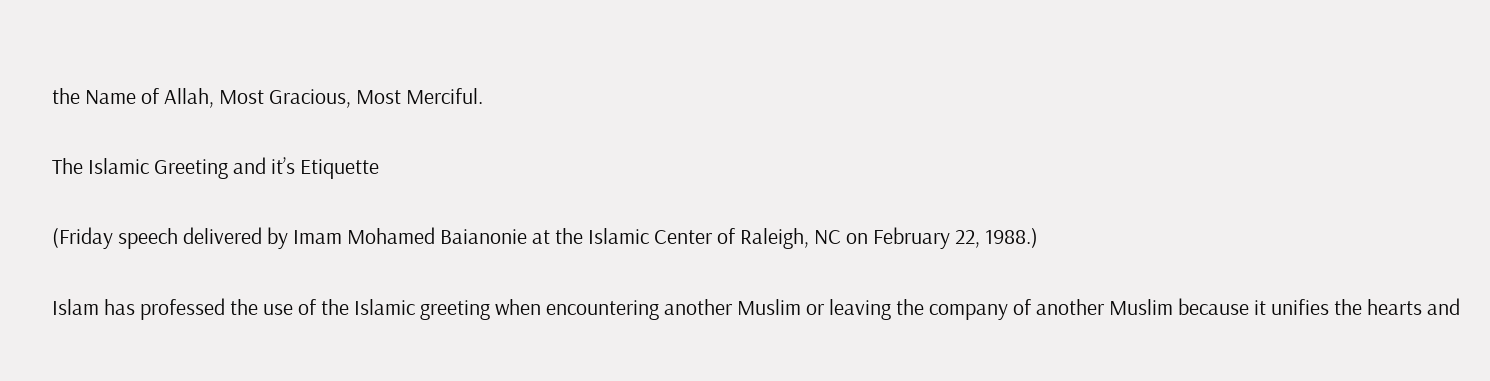the Name of Allah, Most Gracious, Most Merciful.

The Islamic Greeting and it’s Etiquette

(Friday speech delivered by Imam Mohamed Baianonie at the Islamic Center of Raleigh, NC on February 22, 1988.)

Islam has professed the use of the Islamic greeting when encountering another Muslim or leaving the company of another Muslim because it unifies the hearts and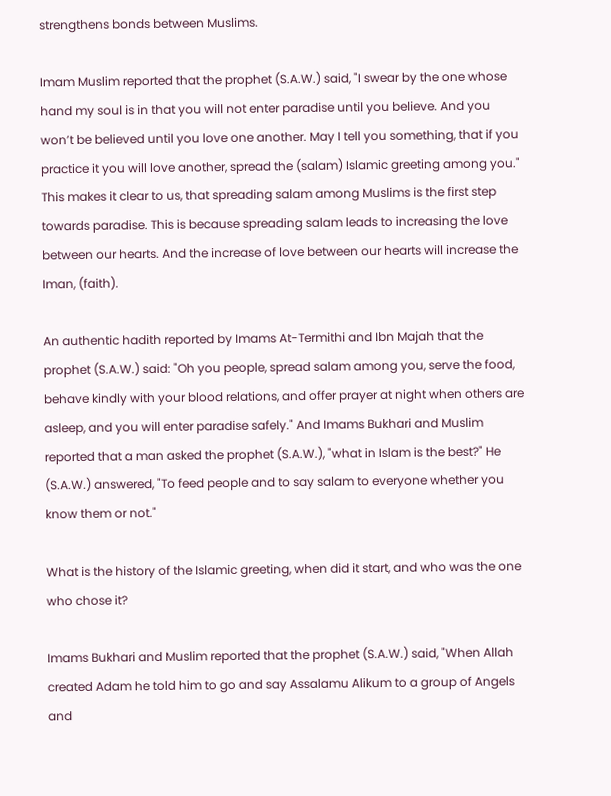strengthens bonds between Muslims.

Imam Muslim reported that the prophet (S.A.W.) said, "I swear by the one whose hand my soul is in that you will not enter paradise until you believe. And you won’t be believed until you love one another. May I tell you something, that if you practice it you will love another, spread the (salam) Islamic greeting among you." This makes it clear to us, that spreading salam among Muslims is the first step towards paradise. This is because spreading salam leads to increasing the love between our hearts. And the increase of love between our hearts will increase the Iman, (faith).

An authentic hadith reported by Imams At-Termithi and Ibn Majah that the prophet (S.A.W.) said: "Oh you people, spread salam among you, serve the food, behave kindly with your blood relations, and offer prayer at night when others are asleep, and you will enter paradise safely." And Imams Bukhari and Muslim reported that a man asked the prophet (S.A.W.), "what in Islam is the best?" He (S.A.W.) answered, "To feed people and to say salam to everyone whether you know them or not."

What is the history of the Islamic greeting, when did it start, and who was the one who chose it?

Imams Bukhari and Muslim reported that the prophet (S.A.W.) said, "When Allah created Adam he told him to go and say Assalamu Alikum to a group of Angels and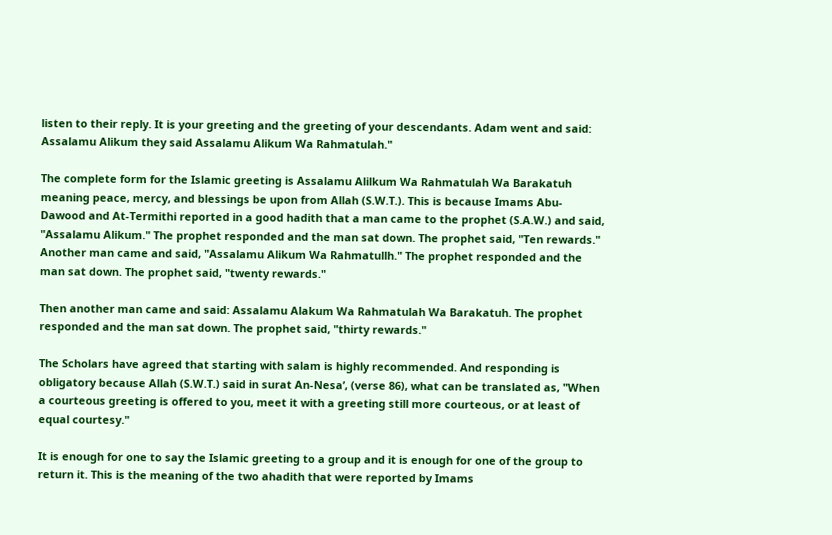listen to their reply. It is your greeting and the greeting of your descendants. Adam went and said: Assalamu Alikum they said Assalamu Alikum Wa Rahmatulah."

The complete form for the Islamic greeting is Assalamu Alilkum Wa Rahmatulah Wa Barakatuh meaning peace, mercy, and blessings be upon from Allah (S.W.T.). This is because Imams Abu-Dawood and At-Termithi reported in a good hadith that a man came to the prophet (S.A.W.) and said, "Assalamu Alikum." The prophet responded and the man sat down. The prophet said, "Ten rewards." Another man came and said, "Assalamu Alikum Wa Rahmatullh." The prophet responded and the man sat down. The prophet said, "twenty rewards."

Then another man came and said: Assalamu Alakum Wa Rahmatulah Wa Barakatuh. The prophet responded and the man sat down. The prophet said, "thirty rewards."

The Scholars have agreed that starting with salam is highly recommended. And responding is obligatory because Allah (S.W.T.) said in surat An-Nesa’, (verse 86), what can be translated as, "When a courteous greeting is offered to you, meet it with a greeting still more courteous, or at least of equal courtesy."

It is enough for one to say the Islamic greeting to a group and it is enough for one of the group to return it. This is the meaning of the two ahadith that were reported by Imams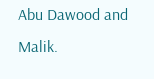Abu Dawood and Malik.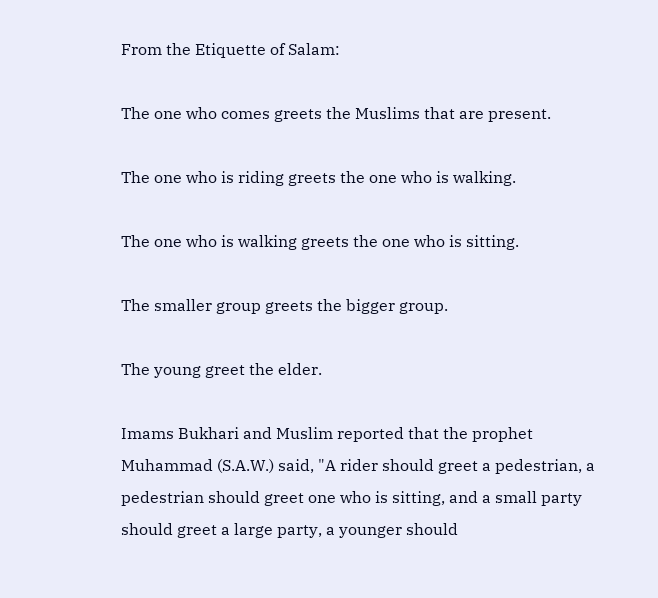From the Etiquette of Salam:

The one who comes greets the Muslims that are present.

The one who is riding greets the one who is walking.

The one who is walking greets the one who is sitting.

The smaller group greets the bigger group.

The young greet the elder.

Imams Bukhari and Muslim reported that the prophet Muhammad (S.A.W.) said, "A rider should greet a pedestrian, a pedestrian should greet one who is sitting, and a small party should greet a large party, a younger should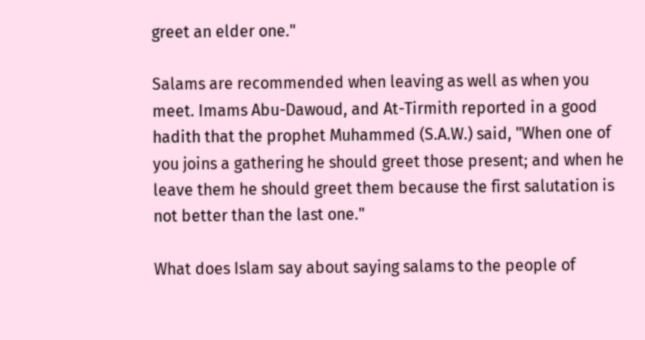greet an elder one."

Salams are recommended when leaving as well as when you meet. Imams Abu-Dawoud, and At-Tirmith reported in a good hadith that the prophet Muhammed (S.A.W.) said, "When one of you joins a gathering he should greet those present; and when he leave them he should greet them because the first salutation is not better than the last one."

What does Islam say about saying salams to the people of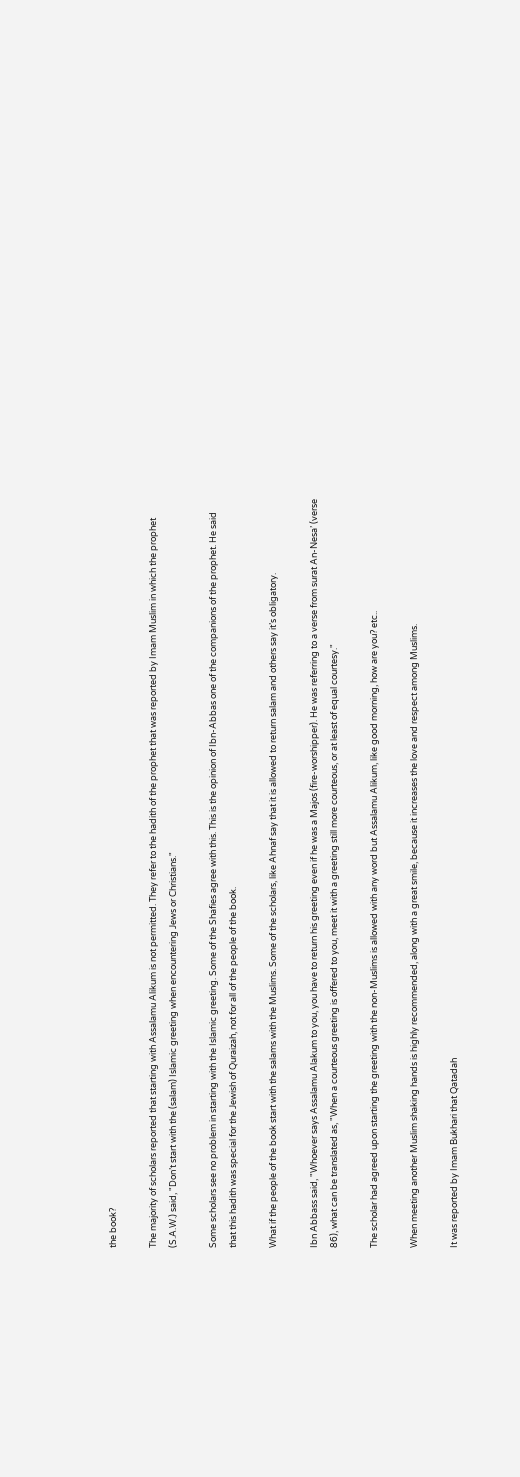the book?

The majority of scholars reported that starting with Assalamu Alikum is not permitted. They refer to the hadith of the prophet that was reported by Imam Muslim in which the prophet (S.A.W.) said, "Don’t start with the (salam) Islamic greeting when encountering Jews or Christians."

Some scholars see no problem in starting with the Islamic greeting. Some of the Shafies agree with this. This is the opinion of Ibn-Abbas one of the companions of the prophet. He said that this hadith was special for the Jewish of Quraizah, not for all of the people of the book.

What if the people of the book start with the salams with the Muslims. Some of the scholars, like Ahnaf say that it is allowed to return salam and others say it’s obligatory.

Ibn Abbass said, "Whoever says Assalamu Alakum to you, you have to return his greeting even if he was a Majos (fire-worshipper). He was referring to a verse from surat An-Nesa’ (verse 86), what can be translated as, "When a courteous greeting is offered to you, meet it with a greeting still more courteous, or at least of equal courtesy."

The scholar had agreed upon starting the greeting with the non-Muslims is allowed with any word but Assalamu Alikum, like good morning, how are you? etc..

When meeting another Muslim shaking hands is highly recommended, along with a great smile, because it increases the love and respect among Muslims.

It was reported by Imam Bukhari that Qatadah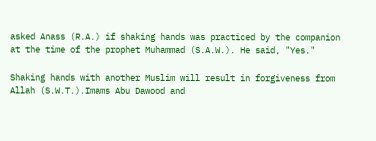asked Anass (R.A.) if shaking hands was practiced by the companion at the time of the prophet Muhammad (S.A.W.). He said, "Yes."

Shaking hands with another Muslim will result in forgiveness from Allah (S.W.T.).Imams Abu Dawood and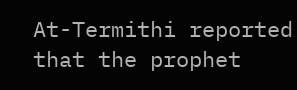At-Termithi reported that the prophet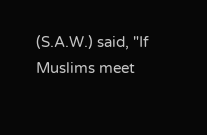(S.A.W.) said, "If Muslims meet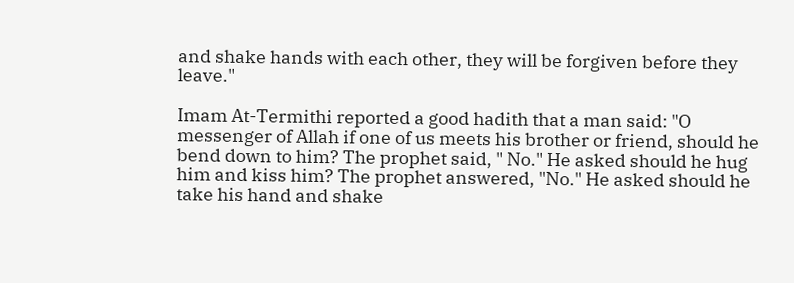and shake hands with each other, they will be forgiven before they leave."

Imam At-Termithi reported a good hadith that a man said: "O messenger of Allah if one of us meets his brother or friend, should he bend down to him? The prophet said, " No." He asked should he hug him and kiss him? The prophet answered, "No." He asked should he take his hand and shake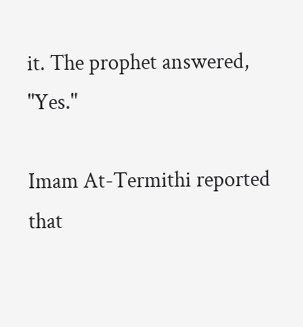it. The prophet answered, "Yes."

Imam At-Termithi reported that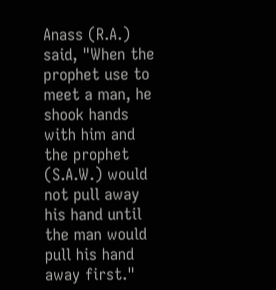Anass (R.A.) said, "When the prophet use to meet a man, he shook hands with him and the prophet (S.A.W.) would not pull away his hand until the man would pull his hand away first."